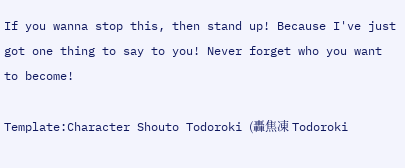If you wanna stop this, then stand up! Because I've just got one thing to say to you! Never forget who you want to become!

Template:Character Shouto Todoroki (轟焦凍 Todoroki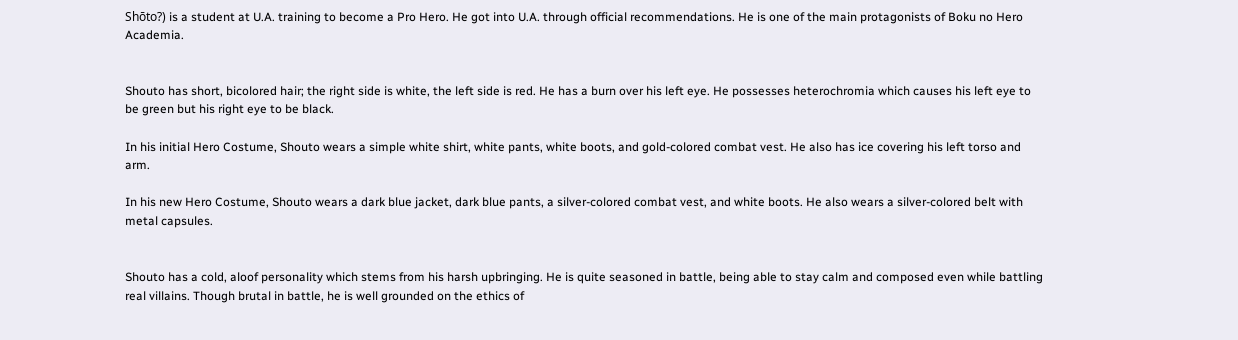Shōto?) is a student at U.A. training to become a Pro Hero. He got into U.A. through official recommendations. He is one of the main protagonists of Boku no Hero Academia.


Shouto has short, bicolored hair; the right side is white, the left side is red. He has a burn over his left eye. He possesses heterochromia which causes his left eye to be green but his right eye to be black.

In his initial Hero Costume, Shouto wears a simple white shirt, white pants, white boots, and gold-colored combat vest. He also has ice covering his left torso and arm.

In his new Hero Costume, Shouto wears a dark blue jacket, dark blue pants, a silver-colored combat vest, and white boots. He also wears a silver-colored belt with metal capsules.


Shouto has a cold, aloof personality which stems from his harsh upbringing. He is quite seasoned in battle, being able to stay calm and composed even while battling real villains. Though brutal in battle, he is well grounded on the ethics of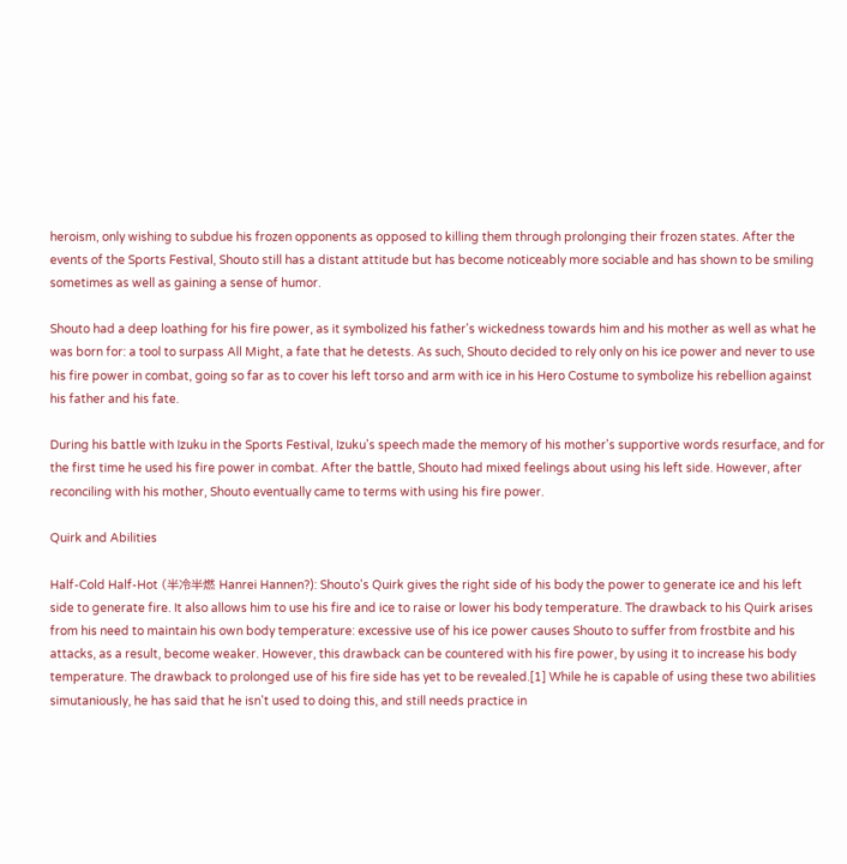heroism, only wishing to subdue his frozen opponents as opposed to killing them through prolonging their frozen states. After the events of the Sports Festival, Shouto still has a distant attitude but has become noticeably more sociable and has shown to be smiling sometimes as well as gaining a sense of humor.

Shouto had a deep loathing for his fire power, as it symbolized his father's wickedness towards him and his mother as well as what he was born for: a tool to surpass All Might, a fate that he detests. As such, Shouto decided to rely only on his ice power and never to use his fire power in combat, going so far as to cover his left torso and arm with ice in his Hero Costume to symbolize his rebellion against his father and his fate.

During his battle with Izuku in the Sports Festival, Izuku's speech made the memory of his mother's supportive words resurface, and for the first time he used his fire power in combat. After the battle, Shouto had mixed feelings about using his left side. However, after reconciling with his mother, Shouto eventually came to terms with using his fire power.

Quirk and Abilities

Half-Cold Half-Hot (半冷半燃 Hanrei Hannen?): Shouto's Quirk gives the right side of his body the power to generate ice and his left side to generate fire. It also allows him to use his fire and ice to raise or lower his body temperature. The drawback to his Quirk arises from his need to maintain his own body temperature: excessive use of his ice power causes Shouto to suffer from frostbite and his attacks, as a result, become weaker. However, this drawback can be countered with his fire power, by using it to increase his body temperature. The drawback to prolonged use of his fire side has yet to be revealed.[1] While he is capable of using these two abilities simutaniously, he has said that he isn't used to doing this, and still needs practice in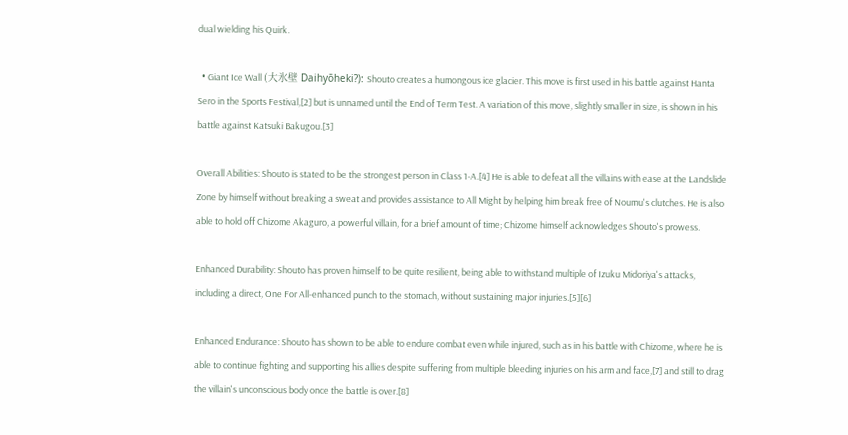dual wielding his Quirk.

  • Giant Ice Wall (大氷壁 Daihyōheki?): Shouto creates a humongous ice glacier. This move is first used in his battle against Hanta Sero in the Sports Festival,[2] but is unnamed until the End of Term Test. A variation of this move, slightly smaller in size, is shown in his battle against Katsuki Bakugou.[3]

Overall Abilities: Shouto is stated to be the strongest person in Class 1-A.[4] He is able to defeat all the villains with ease at the Landslide Zone by himself without breaking a sweat and provides assistance to All Might by helping him break free of Noumu's clutches. He is also able to hold off Chizome Akaguro, a powerful villain, for a brief amount of time; Chizome himself acknowledges Shouto's prowess.

Enhanced Durability: Shouto has proven himself to be quite resilient, being able to withstand multiple of Izuku Midoriya's attacks, including a direct, One For All-enhanced punch to the stomach, without sustaining major injuries.[5][6]

Enhanced Endurance: Shouto has shown to be able to endure combat even while injured, such as in his battle with Chizome, where he is able to continue fighting and supporting his allies despite suffering from multiple bleeding injuries on his arm and face,[7] and still to drag the villain's unconscious body once the battle is over.[8]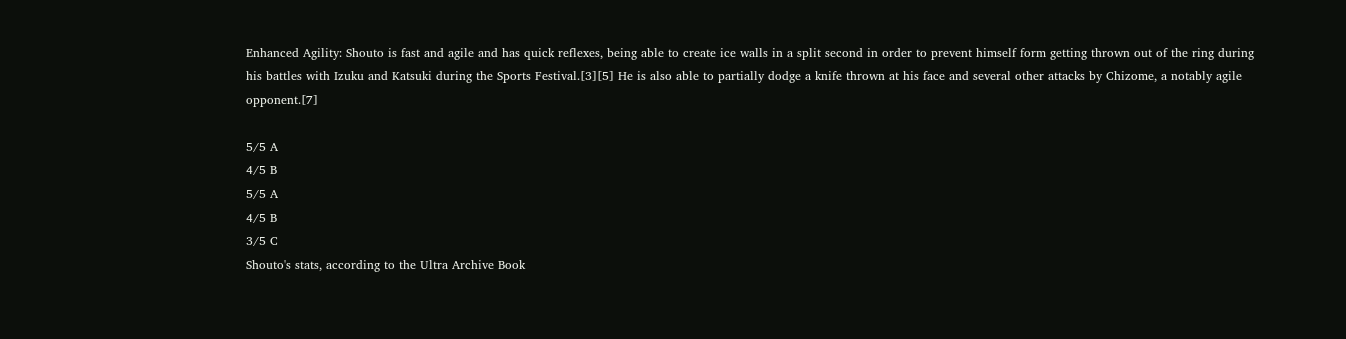Enhanced Agility: Shouto is fast and agile and has quick reflexes, being able to create ice walls in a split second in order to prevent himself form getting thrown out of the ring during his battles with Izuku and Katsuki during the Sports Festival.[3][5] He is also able to partially dodge a knife thrown at his face and several other attacks by Chizome, a notably agile opponent.[7]

5/5 A
4/5 B
5/5 A
4/5 B
3/5 C
Shouto's stats, according to the Ultra Archive Book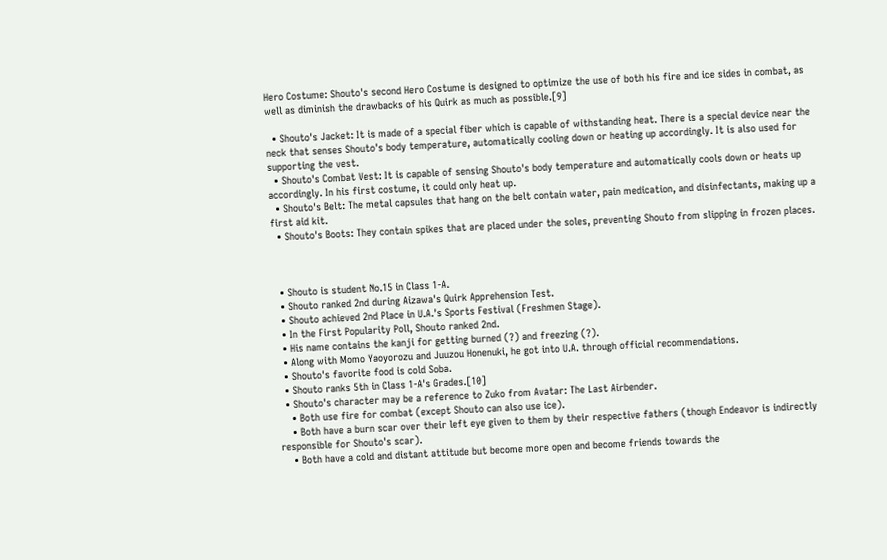Hero Costume: Shouto's second Hero Costume is designed to optimize the use of both his fire and ice sides in combat, as well as diminish the drawbacks of his Quirk as much as possible.[9]

  • Shouto's Jacket: It is made of a special fiber which is capable of withstanding heat. There is a special device near the neck that senses Shouto's body temperature, automatically cooling down or heating up accordingly. It is also used for supporting the vest.
  • Shouto's Combat Vest: It is capable of sensing Shouto's body temperature and automatically cools down or heats up accordingly. In his first costume, it could only heat up.
  • Shouto's Belt: The metal capsules that hang on the belt contain water, pain medication, and disinfectants, making up a first aid kit.
  • Shouto's Boots: They contain spikes that are placed under the soles, preventing Shouto from slipping in frozen places.



  • Shouto is student No.15 in Class 1-A.
  • Shouto ranked 2nd during Aizawa's Quirk Apprehension Test.
  • Shouto achieved 2nd Place in U.A.'s Sports Festival (Freshmen Stage).
  • In the First Popularity Poll, Shouto ranked 2nd.
  • His name contains the kanji for getting burned (?) and freezing (?).
  • Along with Momo Yaoyorozu and Juuzou Honenuki, he got into U.A. through official recommendations.
  • Shouto's favorite food is cold Soba.
  • Shouto ranks 5th in Class 1-A's Grades.[10]
  • Shouto's character may be a reference to Zuko from Avatar: The Last Airbender.
    • Both use fire for combat (except Shouto can also use ice).
    • Both have a burn scar over their left eye given to them by their respective fathers (though Endeavor is indirectly responsible for Shouto's scar).
    • Both have a cold and distant attitude but become more open and become friends towards the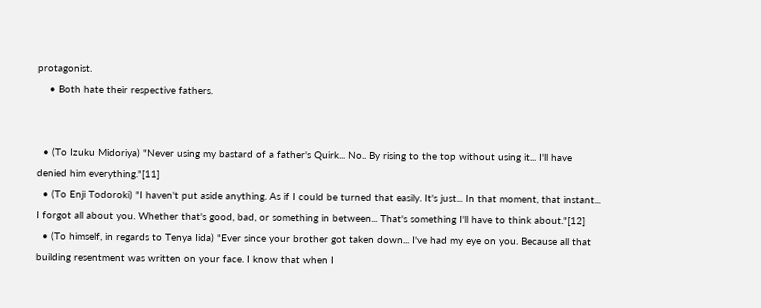protagonist.
    • Both hate their respective fathers.


  • (To Izuku Midoriya) "Never using my bastard of a father's Quirk... No.. By rising to the top without using it... I'll have denied him everything."[11]
  • (To Enji Todoroki) "I haven't put aside anything. As if I could be turned that easily. It's just... In that moment, that instant... I forgot all about you. Whether that's good, bad, or something in between... That's something I'll have to think about."[12]
  • (To himself, in regards to Tenya Iida) "Ever since your brother got taken down... I've had my eye on you. Because all that building resentment was written on your face. I know that when I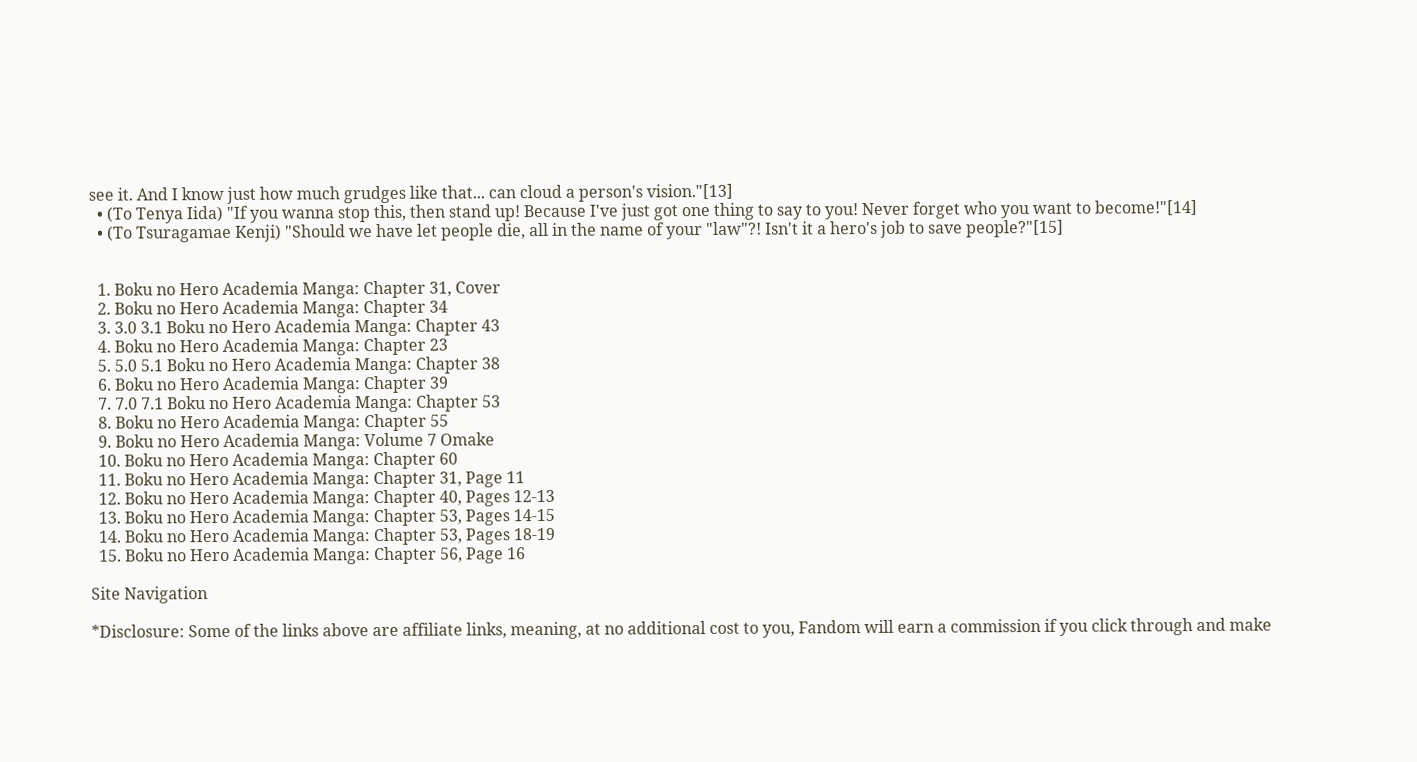see it. And I know just how much grudges like that... can cloud a person's vision."[13]
  • (To Tenya Iida) "If you wanna stop this, then stand up! Because I've just got one thing to say to you! Never forget who you want to become!"[14]
  • (To Tsuragamae Kenji) "Should we have let people die, all in the name of your "law"?! Isn't it a hero's job to save people?"[15]


  1. Boku no Hero Academia Manga: Chapter 31, Cover
  2. Boku no Hero Academia Manga: Chapter 34
  3. 3.0 3.1 Boku no Hero Academia Manga: Chapter 43
  4. Boku no Hero Academia Manga: Chapter 23
  5. 5.0 5.1 Boku no Hero Academia Manga: Chapter 38
  6. Boku no Hero Academia Manga: Chapter 39
  7. 7.0 7.1 Boku no Hero Academia Manga: Chapter 53
  8. Boku no Hero Academia Manga: Chapter 55
  9. Boku no Hero Academia Manga: Volume 7 Omake
  10. Boku no Hero Academia Manga: Chapter 60
  11. Boku no Hero Academia Manga: Chapter 31, Page 11
  12. Boku no Hero Academia Manga: Chapter 40, Pages 12-13
  13. Boku no Hero Academia Manga: Chapter 53, Pages 14-15
  14. Boku no Hero Academia Manga: Chapter 53, Pages 18-19
  15. Boku no Hero Academia Manga: Chapter 56, Page 16

Site Navigation

*Disclosure: Some of the links above are affiliate links, meaning, at no additional cost to you, Fandom will earn a commission if you click through and make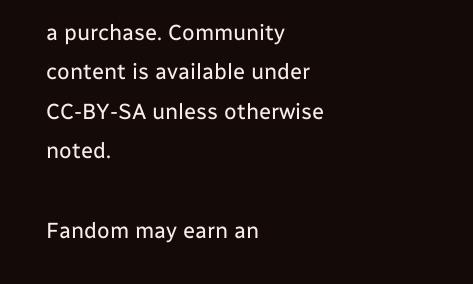a purchase. Community content is available under CC-BY-SA unless otherwise noted.

Fandom may earn an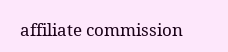affiliate commission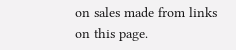on sales made from links on this page.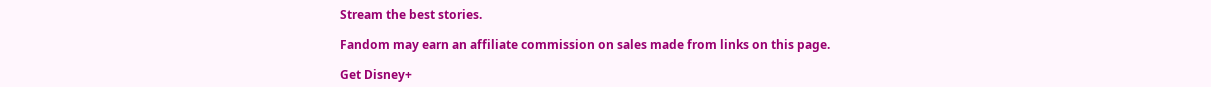Stream the best stories.

Fandom may earn an affiliate commission on sales made from links on this page.

Get Disney+